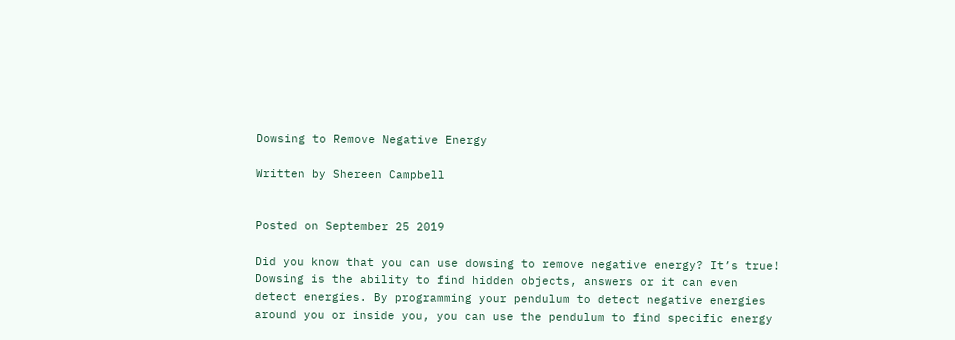Dowsing to Remove Negative Energy

Written by Shereen Campbell


Posted on September 25 2019

Did you know that you can use dowsing to remove negative energy? It’s true! Dowsing is the ability to find hidden objects, answers or it can even detect energies. By programming your pendulum to detect negative energies around you or inside you, you can use the pendulum to find specific energy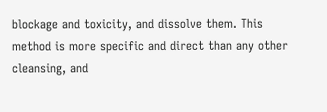blockage and toxicity, and dissolve them. This method is more specific and direct than any other cleansing, and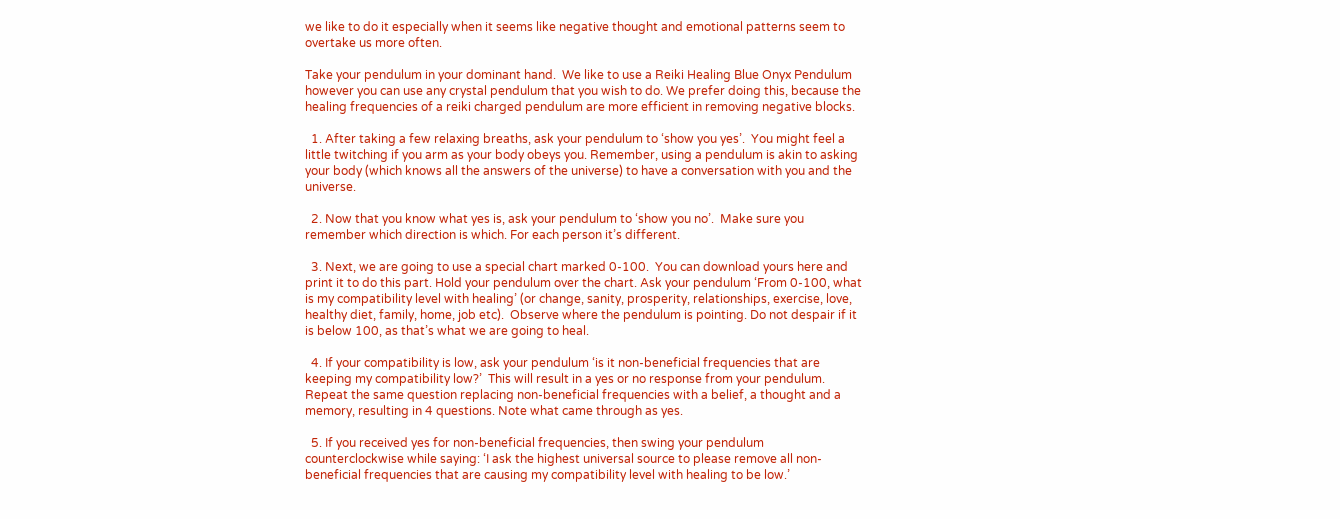we like to do it especially when it seems like negative thought and emotional patterns seem to overtake us more often.

Take your pendulum in your dominant hand.  We like to use a Reiki Healing Blue Onyx Pendulum however you can use any crystal pendulum that you wish to do. We prefer doing this, because the healing frequencies of a reiki charged pendulum are more efficient in removing negative blocks.

  1. After taking a few relaxing breaths, ask your pendulum to ‘show you yes’.  You might feel a little twitching if you arm as your body obeys you. Remember, using a pendulum is akin to asking your body (which knows all the answers of the universe) to have a conversation with you and the universe.

  2. Now that you know what yes is, ask your pendulum to ‘show you no’.  Make sure you remember which direction is which. For each person it’s different.

  3. Next, we are going to use a special chart marked 0-100.  You can download yours here and print it to do this part. Hold your pendulum over the chart. Ask your pendulum ‘From 0-100, what is my compatibility level with healing’ (or change, sanity, prosperity, relationships, exercise, love, healthy diet, family, home, job etc).  Observe where the pendulum is pointing. Do not despair if it is below 100, as that’s what we are going to heal.

  4. If your compatibility is low, ask your pendulum ‘is it non-beneficial frequencies that are keeping my compatibility low?’  This will result in a yes or no response from your pendulum. Repeat the same question replacing non-beneficial frequencies with a belief, a thought and a memory, resulting in 4 questions. Note what came through as yes.

  5. If you received yes for non-beneficial frequencies, then swing your pendulum counterclockwise while saying: ‘I ask the highest universal source to please remove all non-beneficial frequencies that are causing my compatibility level with healing to be low.’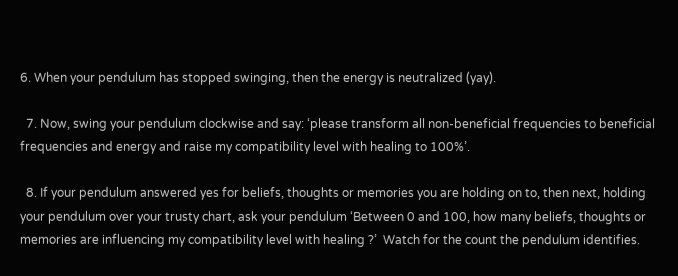6. When your pendulum has stopped swinging, then the energy is neutralized (yay).

  7. Now, swing your pendulum clockwise and say: ‘please transform all non-beneficial frequencies to beneficial frequencies and energy and raise my compatibility level with healing to 100%’.

  8. If your pendulum answered yes for beliefs, thoughts or memories you are holding on to, then next, holding your pendulum over your trusty chart, ask your pendulum ‘Between 0 and 100, how many beliefs, thoughts or memories are influencing my compatibility level with healing ?’  Watch for the count the pendulum identifies.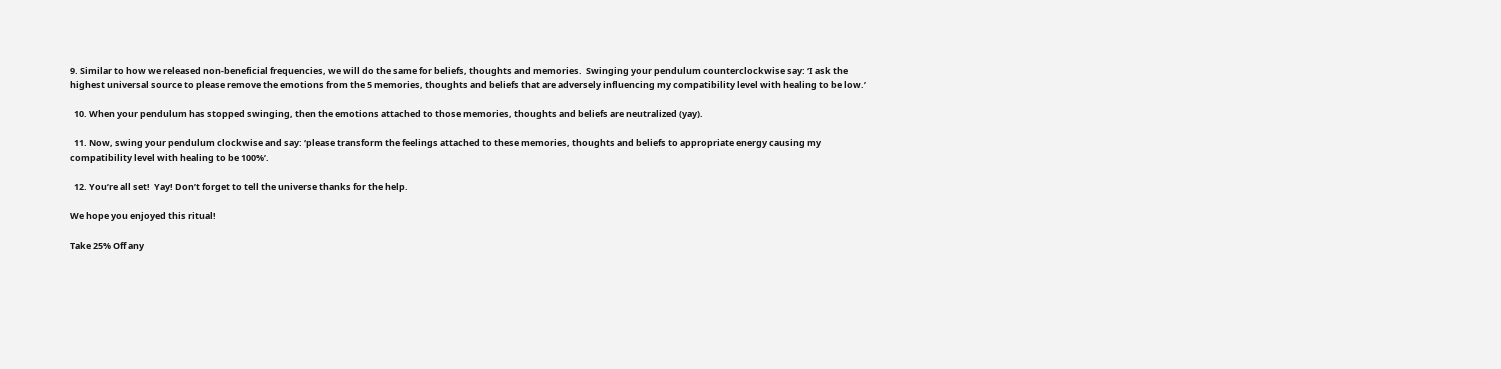9. Similar to how we released non-beneficial frequencies, we will do the same for beliefs, thoughts and memories.  Swinging your pendulum counterclockwise say: ‘I ask the highest universal source to please remove the emotions from the 5 memories, thoughts and beliefs that are adversely influencing my compatibility level with healing to be low.’

  10. When your pendulum has stopped swinging, then the emotions attached to those memories, thoughts and beliefs are neutralized (yay).

  11. Now, swing your pendulum clockwise and say: ‘please transform the feelings attached to these memories, thoughts and beliefs to appropriate energy causing my compatibility level with healing to be 100%’.

  12. You’re all set!  Yay! Don’t forget to tell the universe thanks for the help.

We hope you enjoyed this ritual!

Take 25% Off any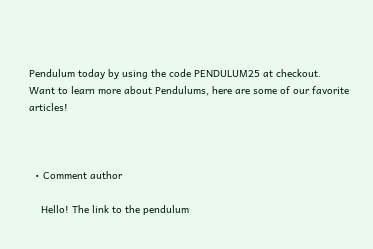Pendulum today by using the code PENDULUM25 at checkout.
Want to learn more about Pendulums, here are some of our favorite articles!



  • Comment author

    Hello! The link to the pendulum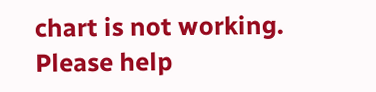chart is not working. Please help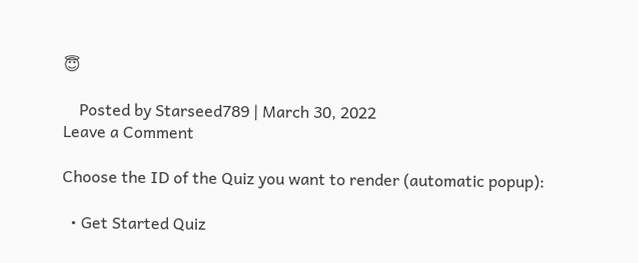😇

    Posted by Starseed789 | March 30, 2022
Leave a Comment

Choose the ID of the Quiz you want to render (automatic popup):

  • Get Started Quiz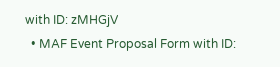with ID: zMHGjV
  • MAF Event Proposal Form with ID: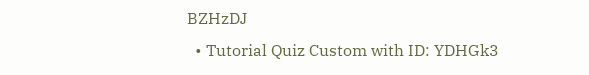BZHzDJ
  • Tutorial Quiz Custom with ID: YDHGk3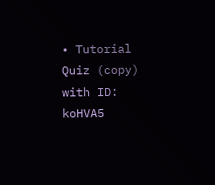• Tutorial Quiz (copy) with ID: koHVA5